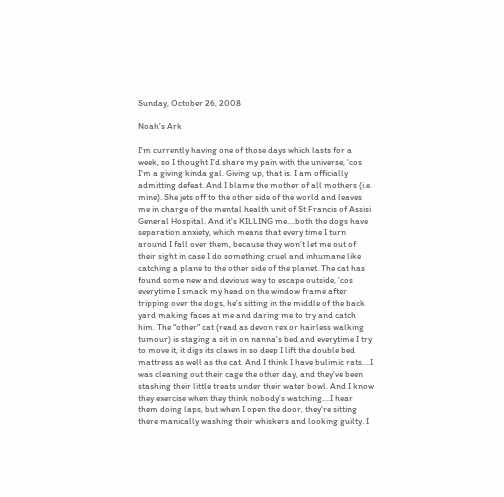Sunday, October 26, 2008

Noah's Ark

I'm currently having one of those days which lasts for a week, so I thought I'd share my pain with the universe, 'cos I'm a giving kinda gal. Giving up, that is. I am officially admitting defeat. And I blame the mother of all mothers (i.e. mine). She jets off to the other side of the world and leaves me in charge of the mental health unit of St Francis of Assisi General Hospital. And it's KILLING me....both the dogs have separation anxiety, which means that every time I turn around I fall over them, because they won't let me out of their sight in case I do something cruel and inhumane like catching a plane to the other side of the planet. The cat has found some new and devious way to escape outside, 'cos everytime I smack my head on the window frame after tripping over the dogs, he's sitting in the middle of the back yard making faces at me and daring me to try and catch him. The "other" cat (read as devon rex or hairless walking tumour) is staging a sit in on nanna's bed and everytime I try to move it, it digs its claws in so deep I lift the double bed mattress as well as the cat. And I think I have bulimic rats....I was cleaning out their cage the other day, and they've been stashing their little treats under their water bowl. And I know they exercise when they think nobody's watching....I hear them doing laps, but when I open the door, they're sitting there manically washing their whiskers and looking guilty. I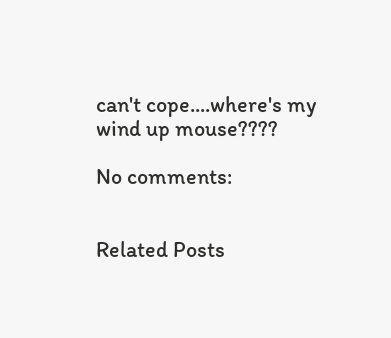can't cope....where's my wind up mouse????

No comments:


Related Posts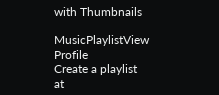with Thumbnails

MusicPlaylistView Profile
Create a playlist at